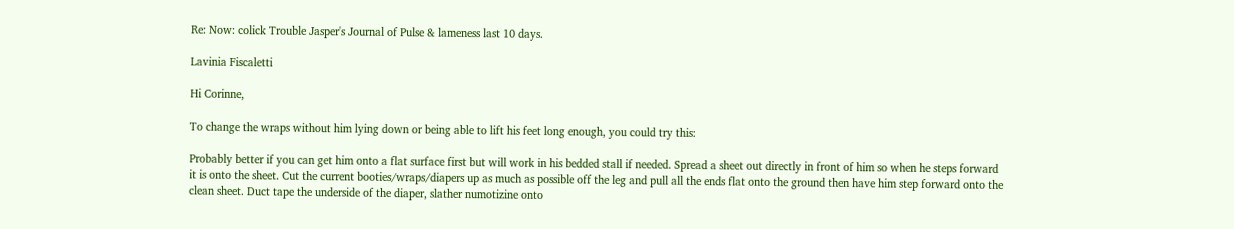Re: Now: colick Trouble Jasper's Journal of Pulse & lameness last 10 days.

Lavinia Fiscaletti

Hi Corinne,

To change the wraps without him lying down or being able to lift his feet long enough, you could try this:

Probably better if you can get him onto a flat surface first but will work in his bedded stall if needed. Spread a sheet out directly in front of him so when he steps forward it is onto the sheet. Cut the current booties/wraps/diapers up as much as possible off the leg and pull all the ends flat onto the ground then have him step forward onto the clean sheet. Duct tape the underside of the diaper, slather numotizine onto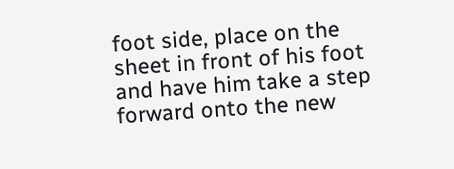foot side, place on the sheet in front of his foot and have him take a step forward onto the new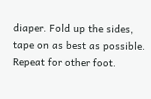diaper. Fold up the sides, tape on as best as possible. Repeat for other foot.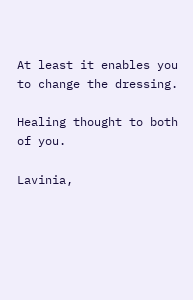At least it enables you to change the dressing.

Healing thought to both of you.

Lavinia,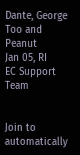Dante, George Too and Peanut
Jan 05, RI
EC Support Team


Join to automatically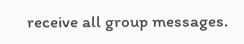receive all group messages.